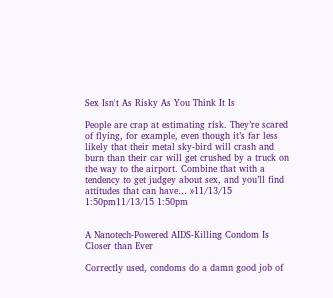Sex Isn't As Risky As You Think It Is

People are crap at estimating risk. They’re scared of flying, for example, even though it’s far less likely that their metal sky-bird will crash and burn than their car will get crushed by a truck on the way to the airport. Combine that with a tendency to get judgey about sex, and you’ll find attitudes that can have… »11/13/15 1:50pm11/13/15 1:50pm


A Nanotech-Powered AIDS-Killing Condom Is Closer than Ever

Correctly used, condoms do a damn good job of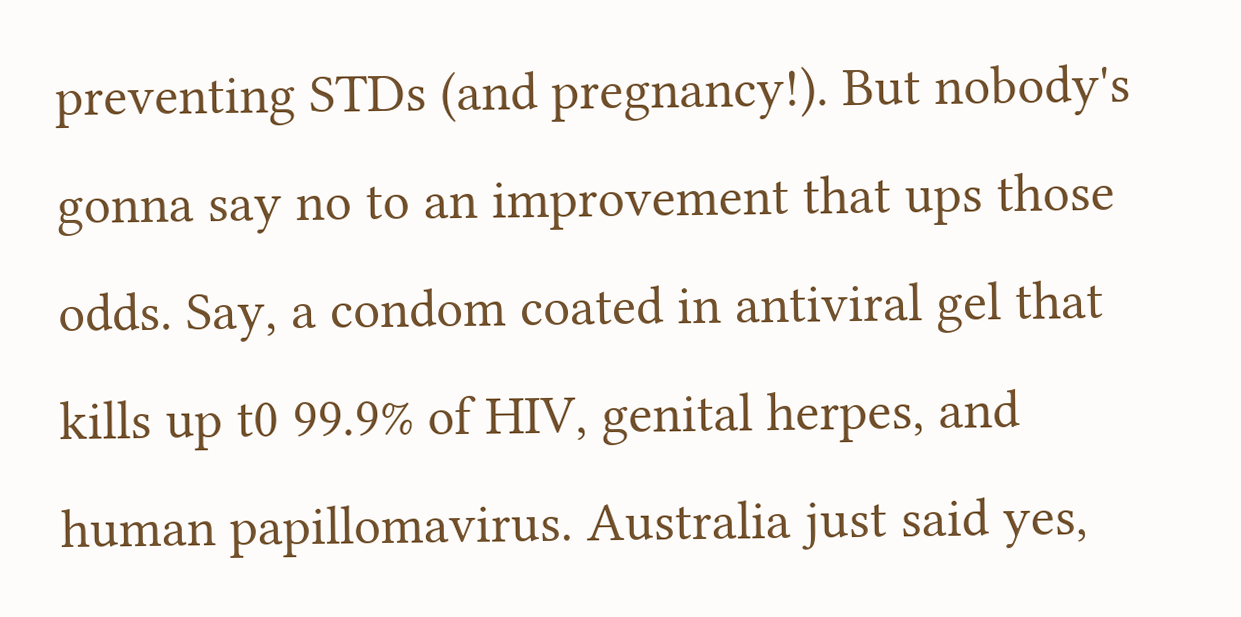preventing STDs (and pregnancy!). But nobody's gonna say no to an improvement that ups those odds. Say, a condom coated in antiviral gel that kills up t0 99.9% of HIV, genital herpes, and human papillomavirus. Australia just said yes,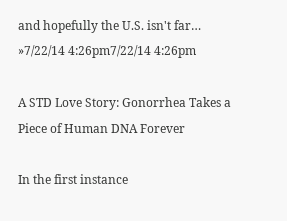and hopefully the U.S. isn't far… »7/22/14 4:26pm7/22/14 4:26pm

A STD Love Story: Gonorrhea Takes a Piece of Human DNA Forever

In the first instance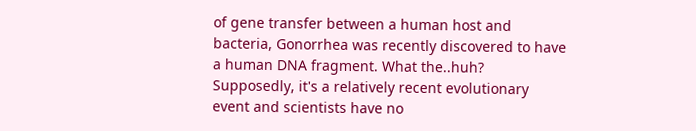of gene transfer between a human host and bacteria, Gonorrhea was recently discovered to have a human DNA fragment. What the..huh? Supposedly, it's a relatively recent evolutionary event and scientists have no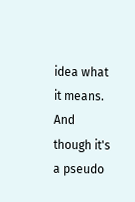idea what it means. And though it's a pseudo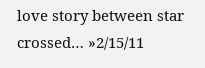love story between star crossed… »2/15/11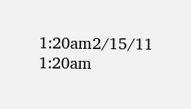1:20am2/15/11 1:20am